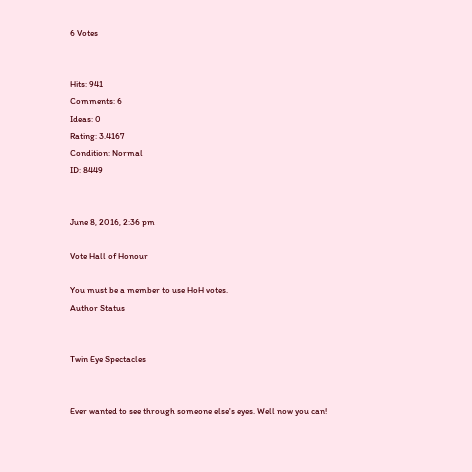6 Votes


Hits: 941
Comments: 6
Ideas: 0
Rating: 3.4167
Condition: Normal
ID: 8449


June 8, 2016, 2:36 pm

Vote Hall of Honour

You must be a member to use HoH votes.
Author Status


Twin Eye Spectacles


Ever wanted to see through someone else's eyes. Well now you can!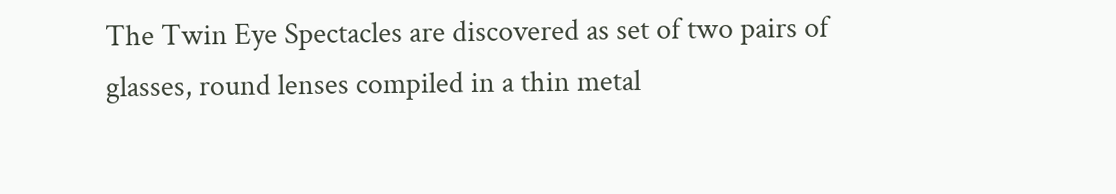The Twin Eye Spectacles are discovered as set of two pairs of glasses, round lenses compiled in a thin metal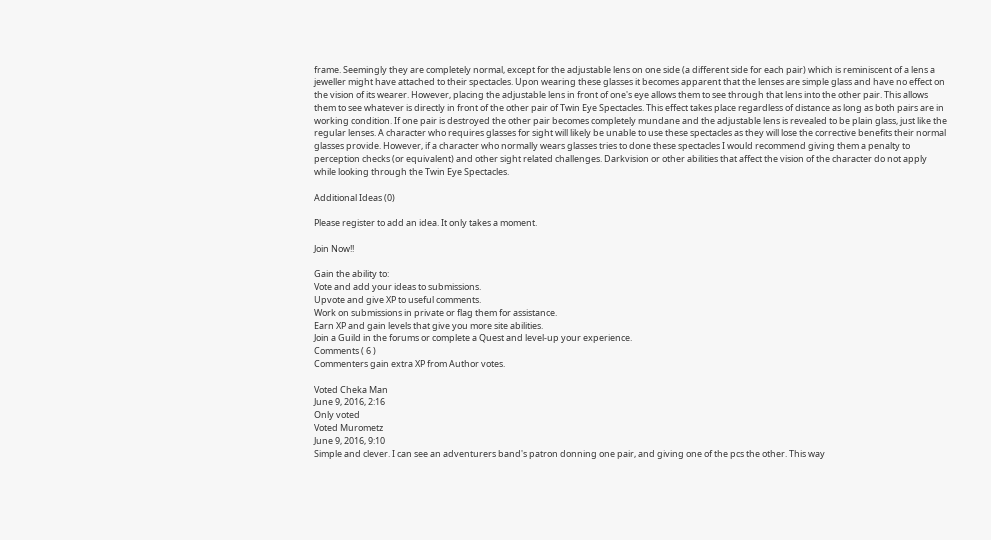frame. Seemingly they are completely normal, except for the adjustable lens on one side (a different side for each pair) which is reminiscent of a lens a jeweller might have attached to their spectacles. Upon wearing these glasses it becomes apparent that the lenses are simple glass and have no effect on the vision of its wearer. However, placing the adjustable lens in front of one's eye allows them to see through that lens into the other pair. This allows them to see whatever is directly in front of the other pair of Twin Eye Spectacles. This effect takes place regardless of distance as long as both pairs are in working condition. If one pair is destroyed the other pair becomes completely mundane and the adjustable lens is revealed to be plain glass, just like the regular lenses. A character who requires glasses for sight will likely be unable to use these spectacles as they will lose the corrective benefits their normal glasses provide. However, if a character who normally wears glasses tries to done these spectacles I would recommend giving them a penalty to perception checks (or equivalent) and other sight related challenges. Darkvision or other abilities that affect the vision of the character do not apply while looking through the Twin Eye Spectacles.

Additional Ideas (0)

Please register to add an idea. It only takes a moment.

Join Now!!

Gain the ability to:
Vote and add your ideas to submissions.
Upvote and give XP to useful comments.
Work on submissions in private or flag them for assistance.
Earn XP and gain levels that give you more site abilities.
Join a Guild in the forums or complete a Quest and level-up your experience.
Comments ( 6 )
Commenters gain extra XP from Author votes.

Voted Cheka Man
June 9, 2016, 2:16
Only voted
Voted Murometz
June 9, 2016, 9:10
Simple and clever. I can see an adventurers band's patron donning one pair, and giving one of the pcs the other. This way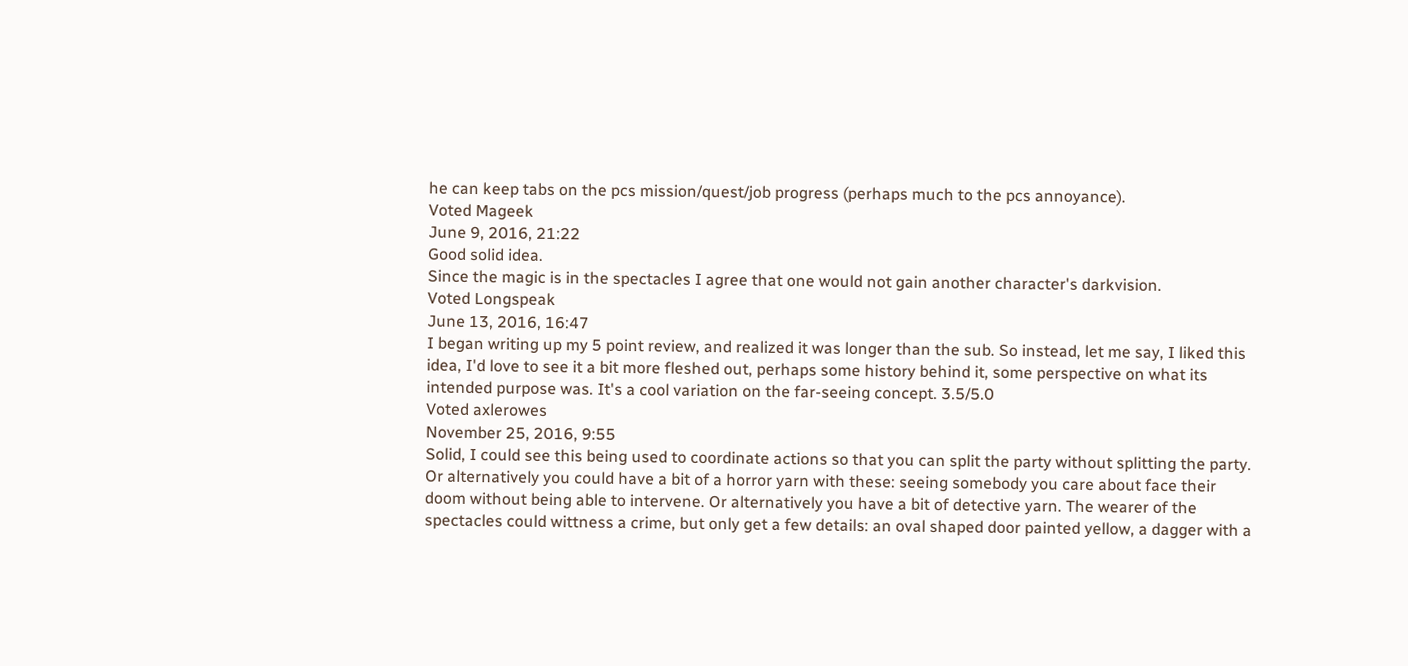he can keep tabs on the pcs mission/quest/job progress (perhaps much to the pcs annoyance).
Voted Mageek
June 9, 2016, 21:22
Good solid idea.
Since the magic is in the spectacles I agree that one would not gain another character's darkvision.
Voted Longspeak
June 13, 2016, 16:47
I began writing up my 5 point review, and realized it was longer than the sub. So instead, let me say, I liked this idea, I'd love to see it a bit more fleshed out, perhaps some history behind it, some perspective on what its intended purpose was. It's a cool variation on the far-seeing concept. 3.5/5.0
Voted axlerowes
November 25, 2016, 9:55
Solid, I could see this being used to coordinate actions so that you can split the party without splitting the party. Or alternatively you could have a bit of a horror yarn with these: seeing somebody you care about face their doom without being able to intervene. Or alternatively you have a bit of detective yarn. The wearer of the spectacles could wittness a crime, but only get a few details: an oval shaped door painted yellow, a dagger with a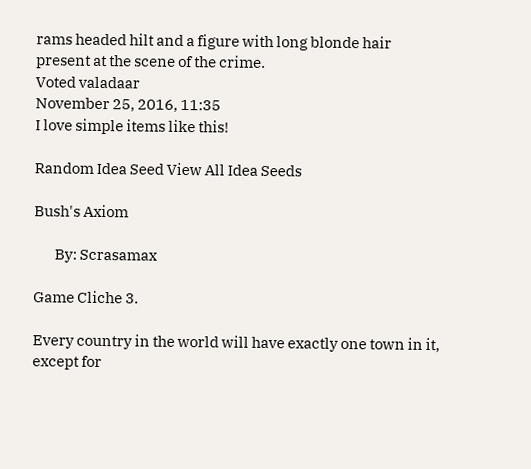rams headed hilt and a figure with long blonde hair present at the scene of the crime.
Voted valadaar
November 25, 2016, 11:35
I love simple items like this!

Random Idea Seed View All Idea Seeds

Bush's Axiom

       By: Scrasamax

Game Cliche 3.

Every country in the world will have exactly one town in it, except for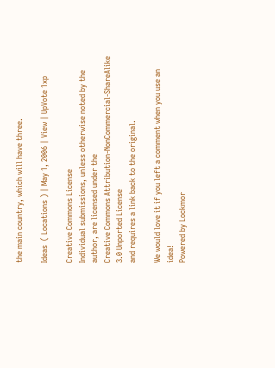the main country, which will have three.

Ideas  ( Locations ) | May 1, 2006 | View | UpVote 1xp

Creative Commons License
Individual submissions, unless otherwise noted by the author, are licensed under the
Creative Commons Attribution-NonCommercial-ShareAlike 3.0 Unported License
and requires a link back to the original.

We would love it if you left a comment when you use an idea!
Powered by Lockmor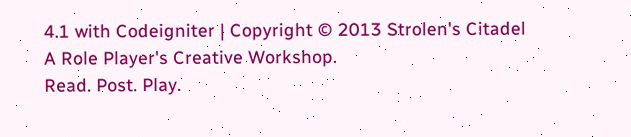4.1 with Codeigniter | Copyright © 2013 Strolen's Citadel
A Role Player's Creative Workshop.
Read. Post. Play.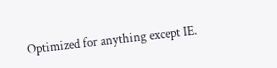Optimized for anything except IE.